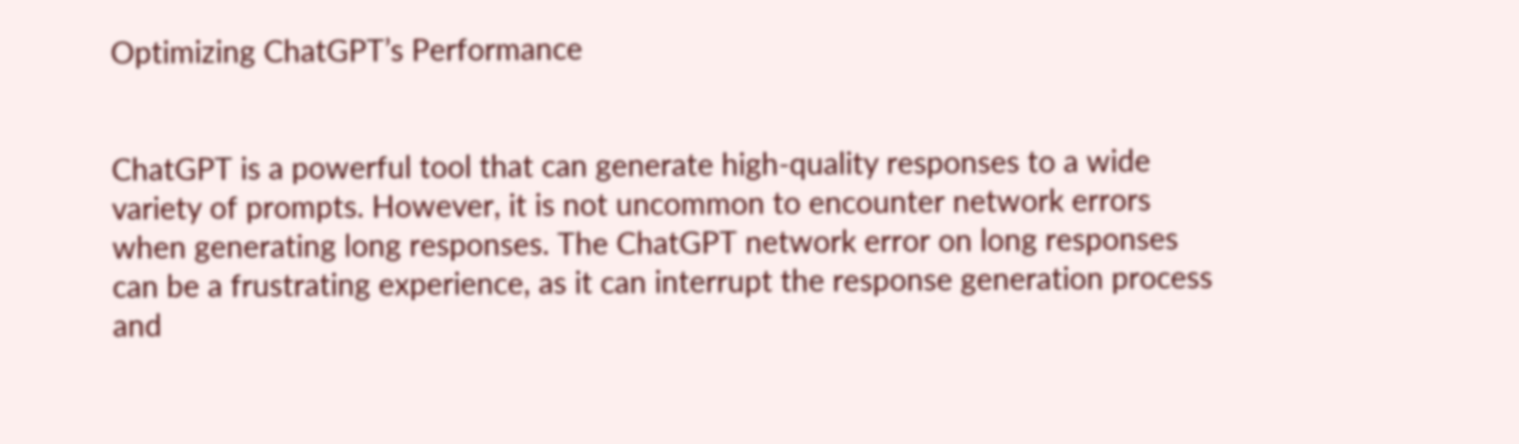Optimizing ChatGPT’s Performance


ChatGPT is a powerful tool that can generate high-quality responses to a wide variety of prompts. However, it is not uncommon to encounter network errors when generating long responses. The ChatGPT network error on long responses can be a frustrating experience, as it can interrupt the response generation process and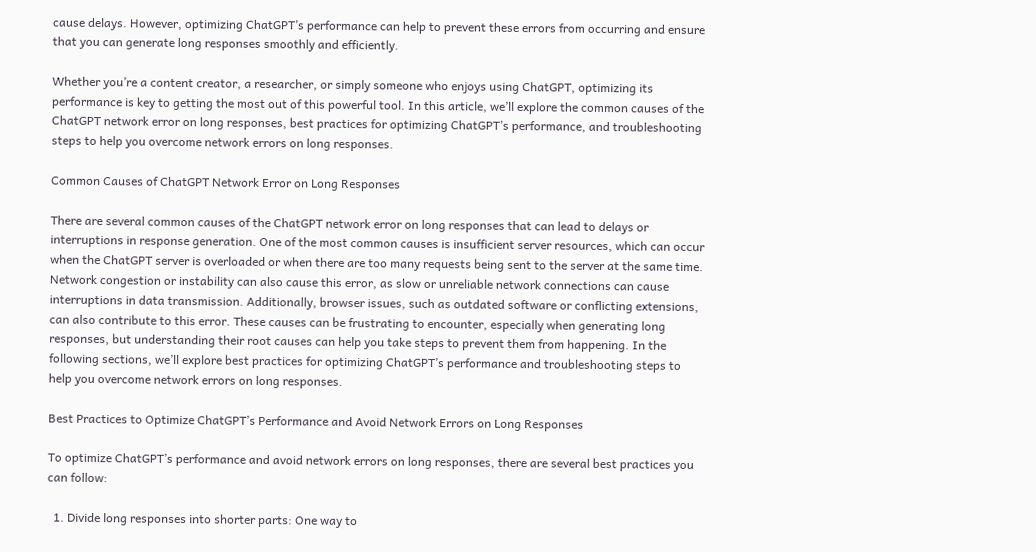cause delays. However, optimizing ChatGPT’s performance can help to prevent these errors from occurring and ensure that you can generate long responses smoothly and efficiently.

Whether you’re a content creator, a researcher, or simply someone who enjoys using ChatGPT, optimizing its performance is key to getting the most out of this powerful tool. In this article, we’ll explore the common causes of the ChatGPT network error on long responses, best practices for optimizing ChatGPT’s performance, and troubleshooting steps to help you overcome network errors on long responses.

Common Causes of ChatGPT Network Error on Long Responses

There are several common causes of the ChatGPT network error on long responses that can lead to delays or interruptions in response generation. One of the most common causes is insufficient server resources, which can occur when the ChatGPT server is overloaded or when there are too many requests being sent to the server at the same time. Network congestion or instability can also cause this error, as slow or unreliable network connections can cause interruptions in data transmission. Additionally, browser issues, such as outdated software or conflicting extensions, can also contribute to this error. These causes can be frustrating to encounter, especially when generating long responses, but understanding their root causes can help you take steps to prevent them from happening. In the following sections, we’ll explore best practices for optimizing ChatGPT’s performance and troubleshooting steps to help you overcome network errors on long responses.

Best Practices to Optimize ChatGPT’s Performance and Avoid Network Errors on Long Responses

To optimize ChatGPT’s performance and avoid network errors on long responses, there are several best practices you can follow:

  1. Divide long responses into shorter parts: One way to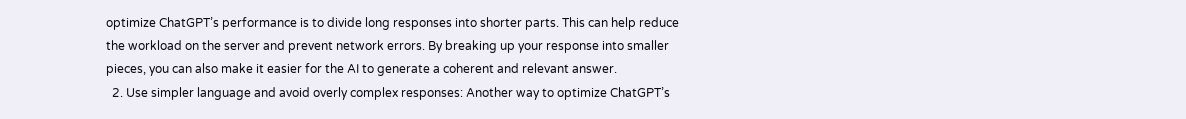optimize ChatGPT’s performance is to divide long responses into shorter parts. This can help reduce the workload on the server and prevent network errors. By breaking up your response into smaller pieces, you can also make it easier for the AI to generate a coherent and relevant answer.
  2. Use simpler language and avoid overly complex responses: Another way to optimize ChatGPT’s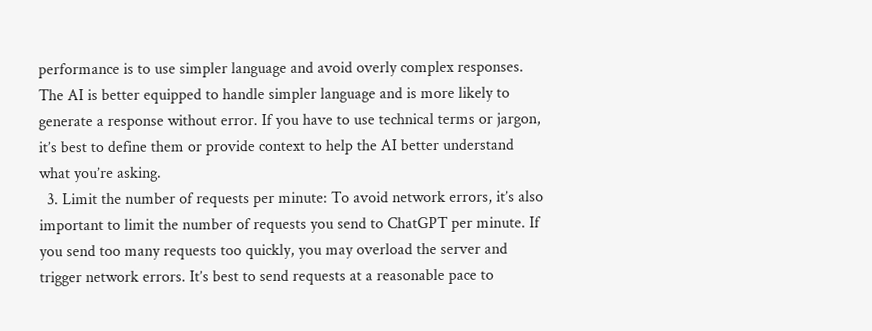performance is to use simpler language and avoid overly complex responses. The AI is better equipped to handle simpler language and is more likely to generate a response without error. If you have to use technical terms or jargon, it’s best to define them or provide context to help the AI better understand what you’re asking.
  3. Limit the number of requests per minute: To avoid network errors, it’s also important to limit the number of requests you send to ChatGPT per minute. If you send too many requests too quickly, you may overload the server and trigger network errors. It’s best to send requests at a reasonable pace to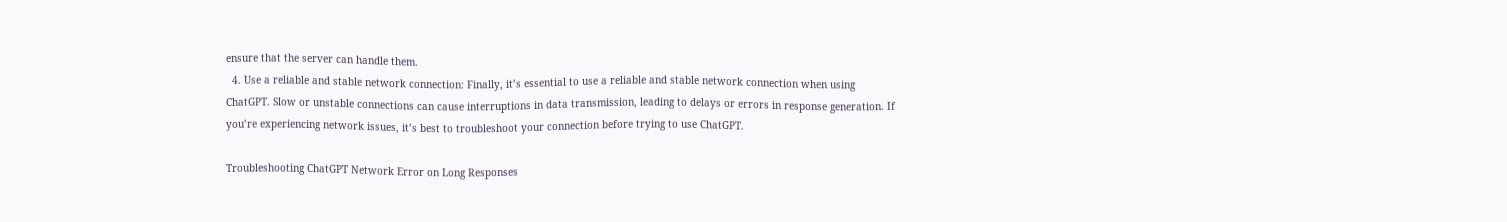ensure that the server can handle them.
  4. Use a reliable and stable network connection: Finally, it’s essential to use a reliable and stable network connection when using ChatGPT. Slow or unstable connections can cause interruptions in data transmission, leading to delays or errors in response generation. If you’re experiencing network issues, it’s best to troubleshoot your connection before trying to use ChatGPT.

Troubleshooting ChatGPT Network Error on Long Responses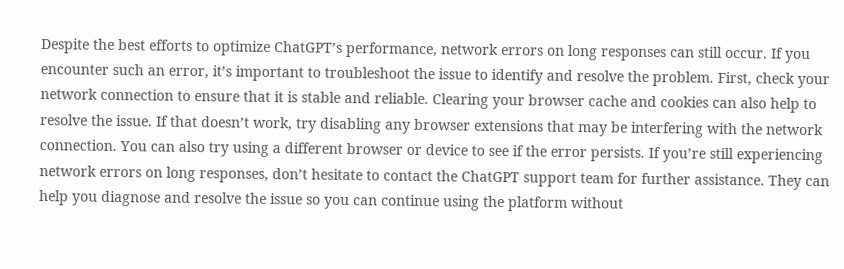Despite the best efforts to optimize ChatGPT’s performance, network errors on long responses can still occur. If you encounter such an error, it’s important to troubleshoot the issue to identify and resolve the problem. First, check your network connection to ensure that it is stable and reliable. Clearing your browser cache and cookies can also help to resolve the issue. If that doesn’t work, try disabling any browser extensions that may be interfering with the network connection. You can also try using a different browser or device to see if the error persists. If you’re still experiencing network errors on long responses, don’t hesitate to contact the ChatGPT support team for further assistance. They can help you diagnose and resolve the issue so you can continue using the platform without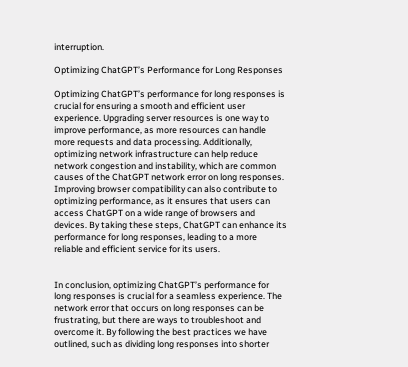interruption.

Optimizing ChatGPT’s Performance for Long Responses

Optimizing ChatGPT’s performance for long responses is crucial for ensuring a smooth and efficient user experience. Upgrading server resources is one way to improve performance, as more resources can handle more requests and data processing. Additionally, optimizing network infrastructure can help reduce network congestion and instability, which are common causes of the ChatGPT network error on long responses. Improving browser compatibility can also contribute to optimizing performance, as it ensures that users can access ChatGPT on a wide range of browsers and devices. By taking these steps, ChatGPT can enhance its performance for long responses, leading to a more reliable and efficient service for its users.


In conclusion, optimizing ChatGPT’s performance for long responses is crucial for a seamless experience. The network error that occurs on long responses can be frustrating, but there are ways to troubleshoot and overcome it. By following the best practices we have outlined, such as dividing long responses into shorter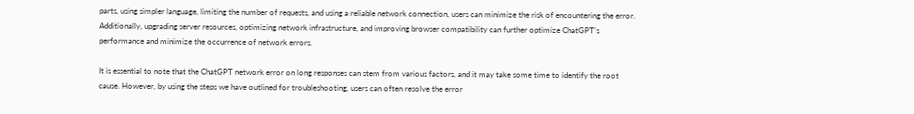parts, using simpler language, limiting the number of requests, and using a reliable network connection, users can minimize the risk of encountering the error. Additionally, upgrading server resources, optimizing network infrastructure, and improving browser compatibility can further optimize ChatGPT’s performance and minimize the occurrence of network errors.

It is essential to note that the ChatGPT network error on long responses can stem from various factors, and it may take some time to identify the root cause. However, by using the steps we have outlined for troubleshooting, users can often resolve the error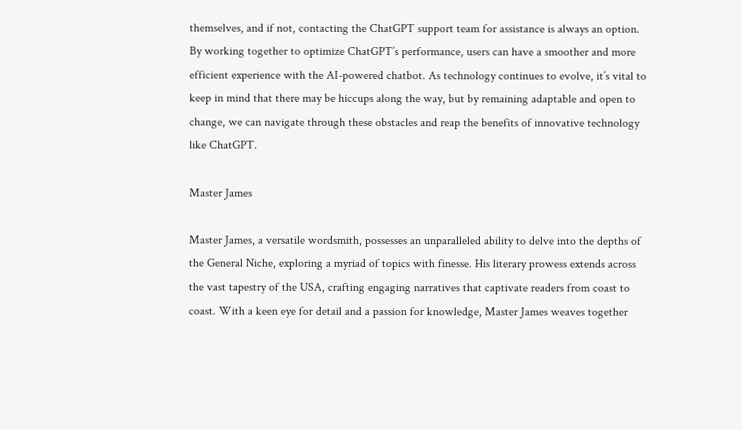themselves, and if not, contacting the ChatGPT support team for assistance is always an option. By working together to optimize ChatGPT’s performance, users can have a smoother and more efficient experience with the AI-powered chatbot. As technology continues to evolve, it’s vital to keep in mind that there may be hiccups along the way, but by remaining adaptable and open to change, we can navigate through these obstacles and reap the benefits of innovative technology like ChatGPT.

Master James

Master James, a versatile wordsmith, possesses an unparalleled ability to delve into the depths of the General Niche, exploring a myriad of topics with finesse. His literary prowess extends across the vast tapestry of the USA, crafting engaging narratives that captivate readers from coast to coast. With a keen eye for detail and a passion for knowledge, Master James weaves together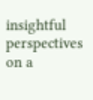insightful perspectives on a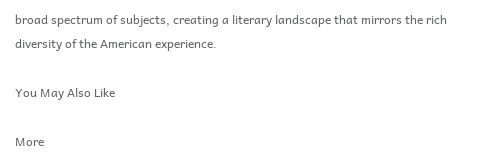broad spectrum of subjects, creating a literary landscape that mirrors the rich diversity of the American experience.

You May Also Like

More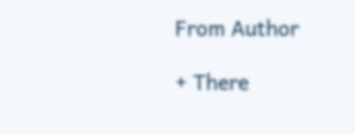From Author

+ There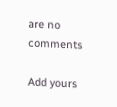are no comments

Add yours